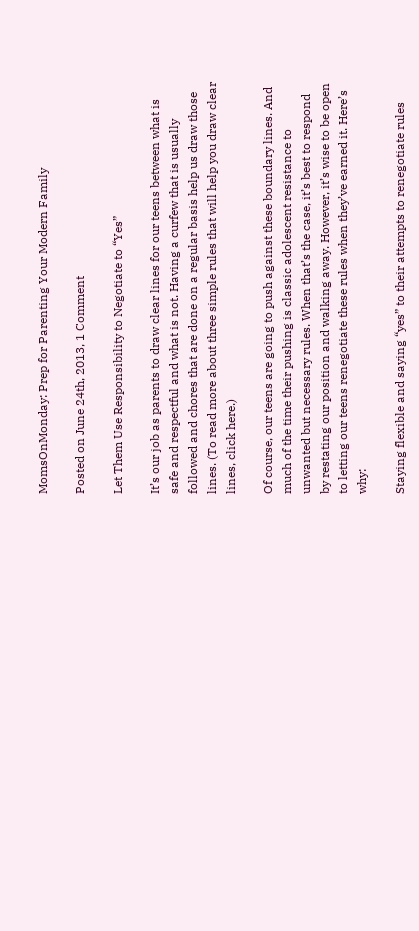MomsOnMonday: Prep for Parenting Your Modern Family

Posted on June 24th, 2013, 1 Comment

Let Them Use Responsibility to Negotiate to “Yes”

It’s our job as parents to draw clear lines for our teens between what is safe and respectful and what is not. Having a curfew that is usually followed and chores that are done on a regular basis help us draw those lines. (To read more about three simple rules that will help you draw clear lines, click here.)

Of course, our teens are going to push against these boundary lines. And much of the time their pushing is classic adolescent resistance to unwanted but necessary rules. When that’s the case, it’s best to respond by restating our position and walking away. However, it’s wise to be open to letting our teens renegotiate these rules when they’ve earned it. Here’s why:

Staying flexible and saying “yes” to their attempts to renegotiate rules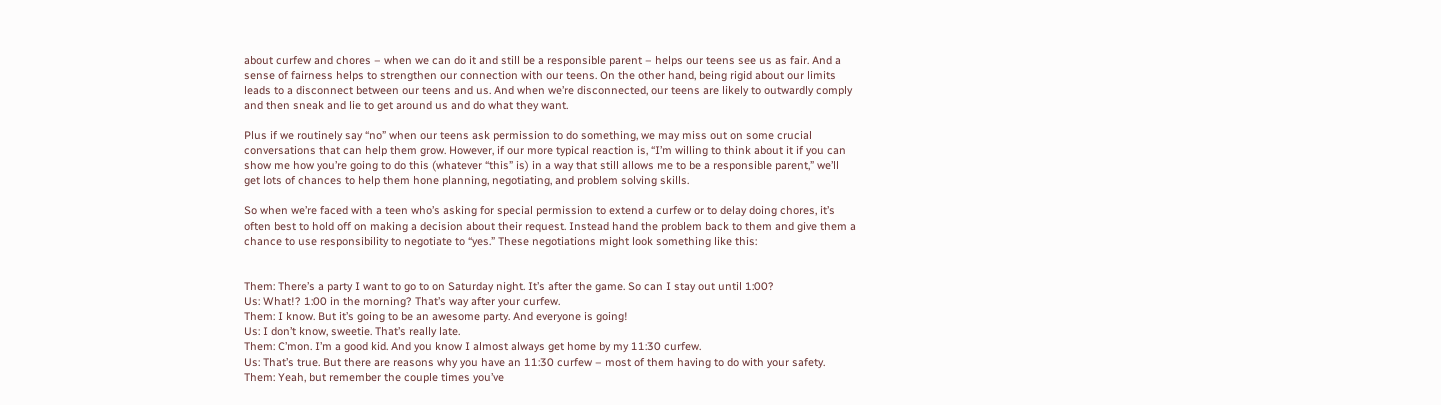about curfew and chores – when we can do it and still be a responsible parent – helps our teens see us as fair. And a sense of fairness helps to strengthen our connection with our teens. On the other hand, being rigid about our limits leads to a disconnect between our teens and us. And when we’re disconnected, our teens are likely to outwardly comply and then sneak and lie to get around us and do what they want.

Plus if we routinely say “no” when our teens ask permission to do something, we may miss out on some crucial conversations that can help them grow. However, if our more typical reaction is, “I’m willing to think about it if you can show me how you’re going to do this (whatever “this” is) in a way that still allows me to be a responsible parent,” we’ll get lots of chances to help them hone planning, negotiating, and problem solving skills.

So when we’re faced with a teen who’s asking for special permission to extend a curfew or to delay doing chores, it’s often best to hold off on making a decision about their request. Instead hand the problem back to them and give them a chance to use responsibility to negotiate to “yes.” These negotiations might look something like this:


Them: There’s a party I want to go to on Saturday night. It’s after the game. So can I stay out until 1:00?
Us: What!? 1:00 in the morning? That’s way after your curfew.
Them: I know. But it’s going to be an awesome party. And everyone is going!
Us: I don’t know, sweetie. That’s really late.
Them: C’mon. I’m a good kid. And you know I almost always get home by my 11:30 curfew.
Us: That’s true. But there are reasons why you have an 11:30 curfew – most of them having to do with your safety.
Them: Yeah, but remember the couple times you’ve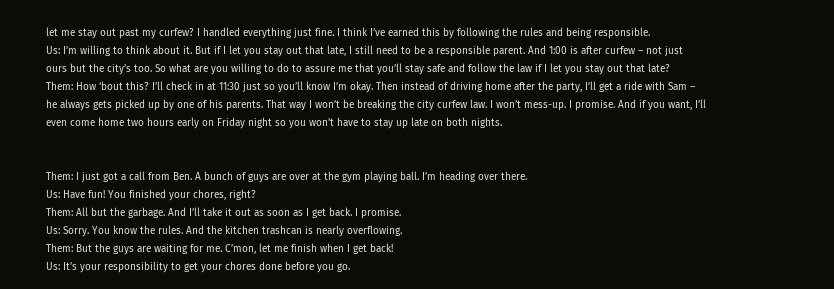let me stay out past my curfew? I handled everything just fine. I think I’ve earned this by following the rules and being responsible.
Us: I’m willing to think about it. But if I let you stay out that late, I still need to be a responsible parent. And 1:00 is after curfew – not just ours but the city’s too. So what are you willing to do to assure me that you’ll stay safe and follow the law if I let you stay out that late?
Them: How ‘bout this? I’ll check in at 11:30 just so you’ll know I’m okay. Then instead of driving home after the party, I’ll get a ride with Sam – he always gets picked up by one of his parents. That way I won’t be breaking the city curfew law. I won’t mess-up. I promise. And if you want, I’ll even come home two hours early on Friday night so you won’t have to stay up late on both nights.


Them: I just got a call from Ben. A bunch of guys are over at the gym playing ball. I’m heading over there.
Us: Have fun! You finished your chores, right?
Them: All but the garbage. And I’ll take it out as soon as I get back. I promise.
Us: Sorry. You know the rules. And the kitchen trashcan is nearly overflowing.
Them: But the guys are waiting for me. C’mon, let me finish when I get back!
Us: It’s your responsibility to get your chores done before you go.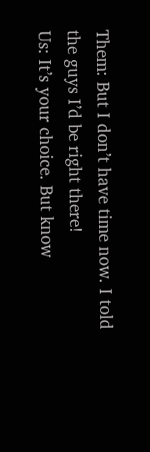Them: But I don’t have time now. I told the guys I’d be right there!
Us: It’s your choice. But know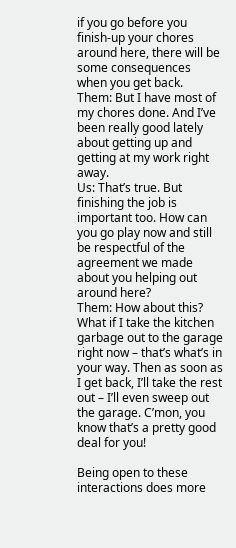if you go before you finish-up your chores around here, there will be some consequences when you get back.
Them: But I have most of my chores done. And I’ve been really good lately about getting up and getting at my work right away.
Us: That’s true. But finishing the job is important too. How can you go play now and still be respectful of the agreement we made about you helping out around here?
Them: How about this? What if I take the kitchen garbage out to the garage right now – that’s what’s in your way. Then as soon as I get back, I’ll take the rest out – I’ll even sweep out the garage. C’mon, you know that’s a pretty good deal for you!

Being open to these interactions does more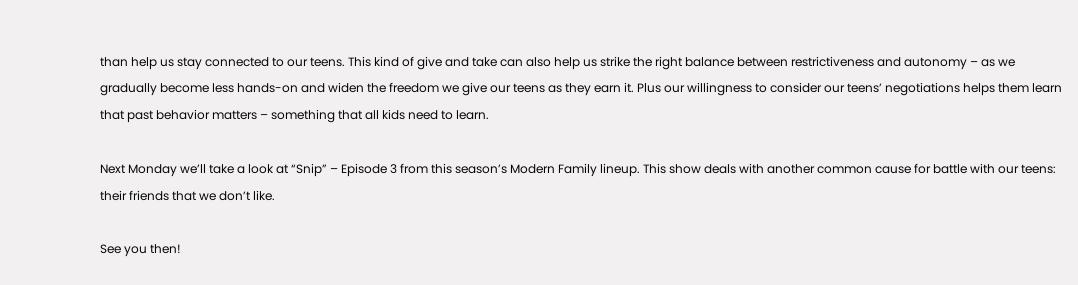than help us stay connected to our teens. This kind of give and take can also help us strike the right balance between restrictiveness and autonomy – as we gradually become less hands-on and widen the freedom we give our teens as they earn it. Plus our willingness to consider our teens’ negotiations helps them learn that past behavior matters – something that all kids need to learn.

Next Monday we’ll take a look at “Snip” – Episode 3 from this season’s Modern Family lineup. This show deals with another common cause for battle with our teens: their friends that we don’t like.

See you then!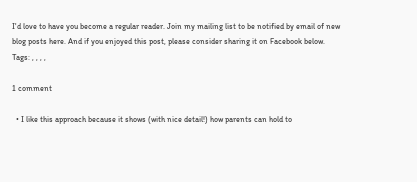I'd love to have you become a regular reader. Join my mailing list to be notified by email of new blog posts here. And if you enjoyed this post, please consider sharing it on Facebook below.
Tags: , , , ,

1 comment

  • I like this approach because it shows (with nice detail!) how parents can hold to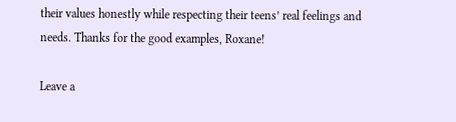their values honestly while respecting their teens’ real feelings and needs. Thanks for the good examples, Roxane!

Leave a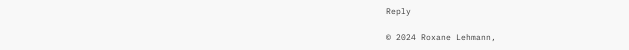Reply

© 2024 Roxane Lehmann,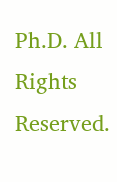Ph.D. All Rights Reserved.